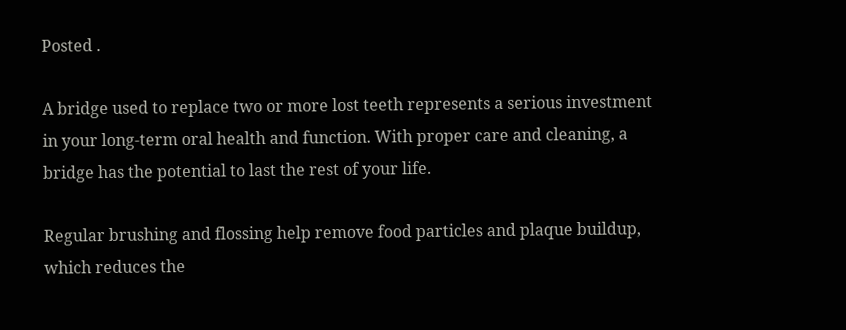Posted .

A bridge used to replace two or more lost teeth represents a serious investment in your long-term oral health and function. With proper care and cleaning, a bridge has the potential to last the rest of your life.

Regular brushing and flossing help remove food particles and plaque buildup, which reduces the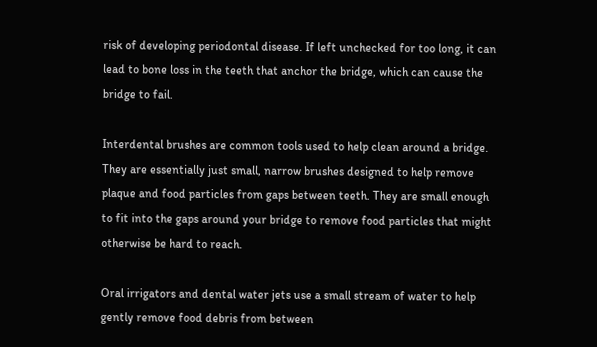risk of developing periodontal disease. If left unchecked for too long, it can lead to bone loss in the teeth that anchor the bridge, which can cause the bridge to fail.

Interdental brushes are common tools used to help clean around a bridge. They are essentially just small, narrow brushes designed to help remove plaque and food particles from gaps between teeth. They are small enough to fit into the gaps around your bridge to remove food particles that might otherwise be hard to reach.

Oral irrigators and dental water jets use a small stream of water to help gently remove food debris from between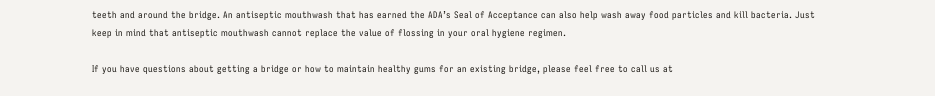teeth and around the bridge. An antiseptic mouthwash that has earned the ADA’s Seal of Acceptance can also help wash away food particles and kill bacteria. Just keep in mind that antiseptic mouthwash cannot replace the value of flossing in your oral hygiene regimen.

If you have questions about getting a bridge or how to maintain healthy gums for an existing bridge, please feel free to call us at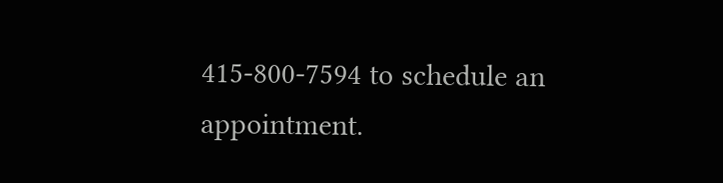415-800-7594 to schedule an appointment.